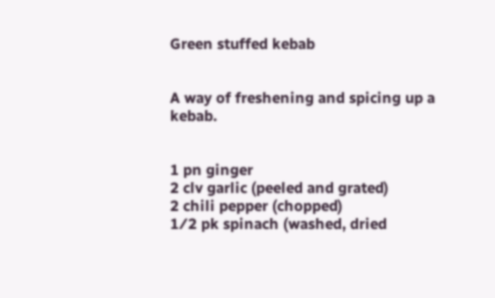Green stuffed kebab


A way of freshening and spicing up a kebab.


1 pn ginger
2 clv garlic (peeled and grated)
2 chili pepper (chopped)
1⁄2 pk spinach (washed, dried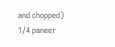and chopped)
1⁄4 paneer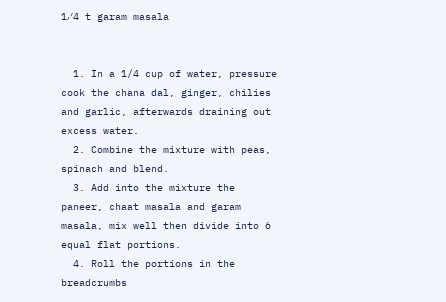1⁄4 t garam masala


  1. In a 1/4 cup of water, pressure cook the chana dal, ginger, chilies and garlic, afterwards draining out excess water.
  2. Combine the mixture with peas, spinach and blend.
  3. Add into the mixture the paneer, chaat masala and garam masala, mix well then divide into 6 equal flat portions.
  4. Roll the portions in the breadcrumbs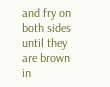and fry on both sides until they are brown in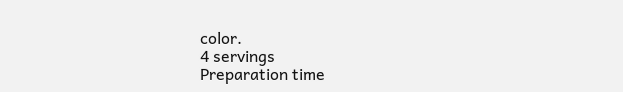color.
4 servings
Preparation time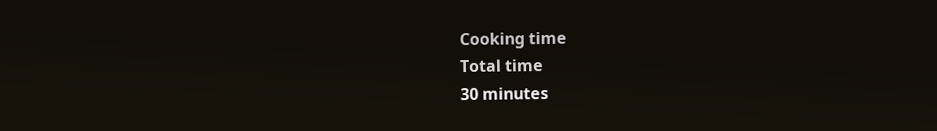Cooking time
Total time
30 minutes